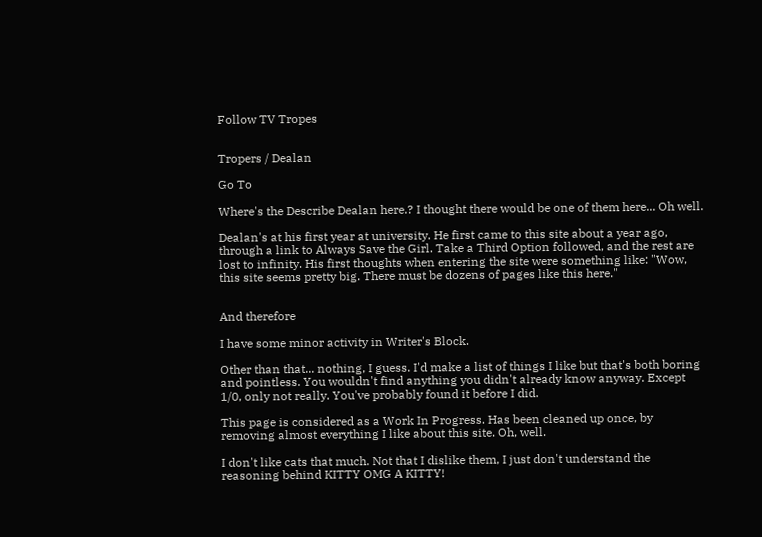Follow TV Tropes


Tropers / Dealan

Go To

Where's the Describe Dealan here.? I thought there would be one of them here... Oh well.

Dealan's at his first year at university. He first came to this site about a year ago, through a link to Always Save the Girl. Take a Third Option followed, and the rest are lost to infinity. His first thoughts when entering the site were something like: "Wow, this site seems pretty big. There must be dozens of pages like this here."


And therefore

I have some minor activity in Writer's Block.

Other than that... nothing, I guess. I'd make a list of things I like but that's both boring and pointless. You wouldn't find anything you didn't already know anyway. Except 1/0, only not really. You've probably found it before I did.

This page is considered as a Work In Progress. Has been cleaned up once, by removing almost everything I like about this site. Oh, well.

I don't like cats that much. Not that I dislike them, I just don't understand the reasoning behind KITTY OMG A KITTY!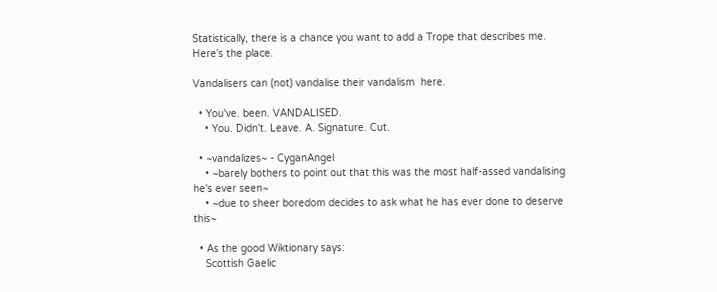Statistically, there is a chance you want to add a Trope that describes me. Here's the place.

Vandalisers can (not) vandalise their vandalism  here.

  • You've. been. VANDALISED.
    • You. Didn't. Leave. A. Signature. Cut.

  • ~vandalizes~ - CyganAngel
    • ~barely bothers to point out that this was the most half-assed vandalising he's ever seen~
    • ~due to sheer boredom decides to ask what he has ever done to deserve this~

  • As the good Wiktionary says:
    Scottish Gaelic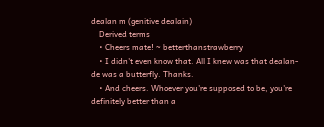dealan m (genitive dealain)
    Derived terms
    • Cheers mate! ~ betterthanstrawberry
    • I didn't even know that. All I knew was that dealan-de was a butterfly. Thanks.
    • And cheers. Whoever you're supposed to be, you're definitely better than a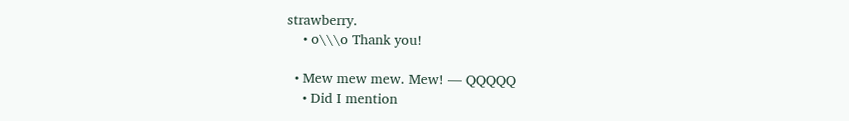strawberry.
    • o\\\o Thank you!

  • Mew mew mew. Mew! — QQQQQ
    • Did I mention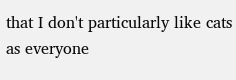that I don't particularly like cats as everyone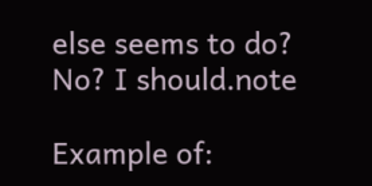else seems to do? No? I should.note

Example of: